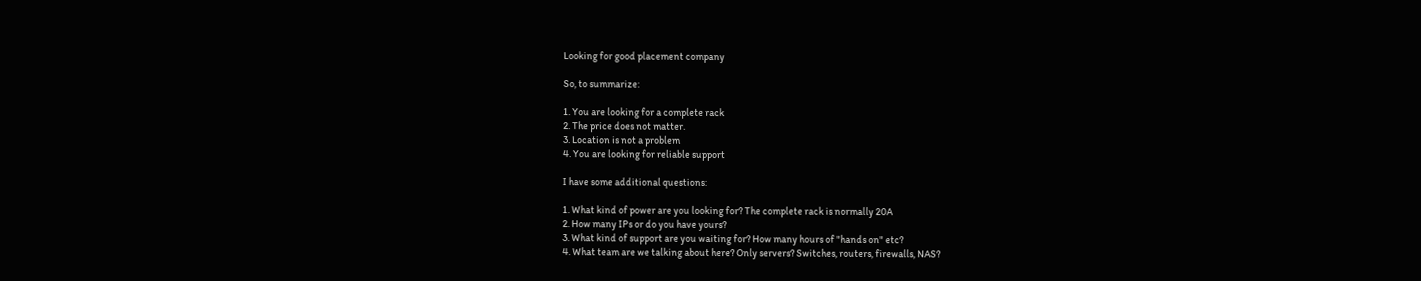Looking for good placement company

So, to summarize:

1. You are looking for a complete rack
2. The price does not matter.
3. Location is not a problem
4. You are looking for reliable support

I have some additional questions:

1. What kind of power are you looking for? The complete rack is normally 20A
2. How many IPs or do you have yours?
3. What kind of support are you waiting for? How many hours of "hands on" etc?
4. What team are we talking about here? Only servers? Switches, routers, firewalls, NAS?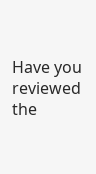Have you reviewed the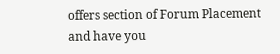offers section of Forum Placement and have you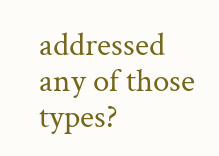addressed any of those types?